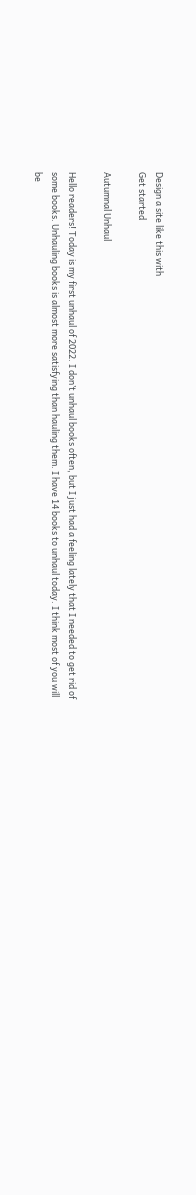Design a site like this with
Get started

Autumnal Unhaul

Hello readers! Today is my first unhaul of 2022. I don’t unhaul books often, but I just had a feeling lately that I needed to get rid of some books. Unhauling books is almost more satisfying than hauling them. I have 14 books to unhaul today. I think most of you will be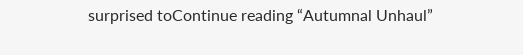surprised toContinue reading “Autumnal Unhaul”